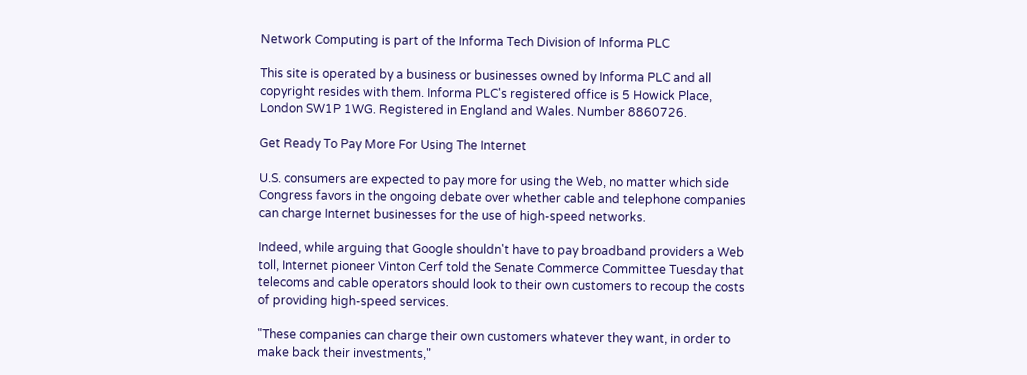Network Computing is part of the Informa Tech Division of Informa PLC

This site is operated by a business or businesses owned by Informa PLC and all copyright resides with them. Informa PLC's registered office is 5 Howick Place, London SW1P 1WG. Registered in England and Wales. Number 8860726.

Get Ready To Pay More For Using The Internet

U.S. consumers are expected to pay more for using the Web, no matter which side Congress favors in the ongoing debate over whether cable and telephone companies can charge Internet businesses for the use of high-speed networks.

Indeed, while arguing that Google shouldn't have to pay broadband providers a Web toll, Internet pioneer Vinton Cerf told the Senate Commerce Committee Tuesday that telecoms and cable operators should look to their own customers to recoup the costs of providing high-speed services.

"These companies can charge their own customers whatever they want, in order to make back their investments,"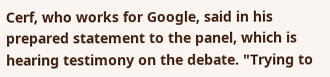Cerf, who works for Google, said in his prepared statement to the panel, which is hearing testimony on the debate. "Trying to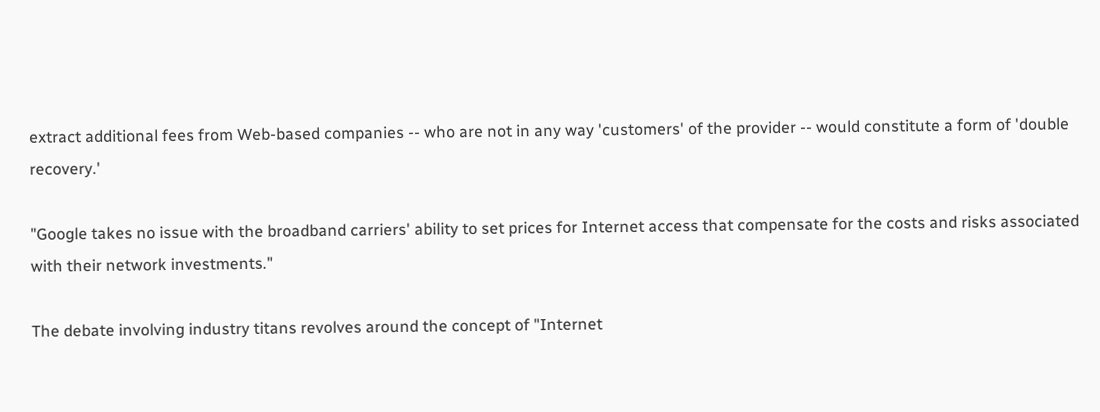extract additional fees from Web-based companies -- who are not in any way 'customers' of the provider -- would constitute a form of 'double recovery.'

"Google takes no issue with the broadband carriers' ability to set prices for Internet access that compensate for the costs and risks associated with their network investments."

The debate involving industry titans revolves around the concept of "Internet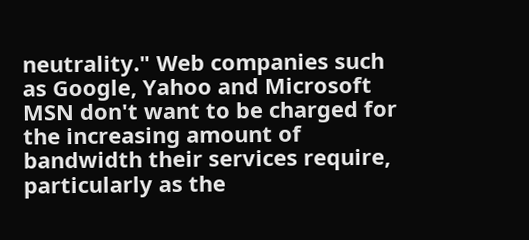neutrality." Web companies such as Google, Yahoo and Microsoft MSN don't want to be charged for the increasing amount of bandwidth their services require, particularly as the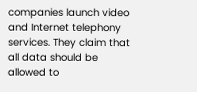companies launch video and Internet telephony services. They claim that all data should be allowed to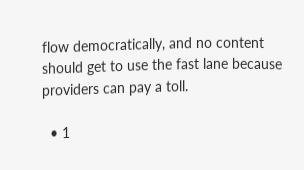flow democratically, and no content should get to use the fast lane because providers can pay a toll.

  • 1